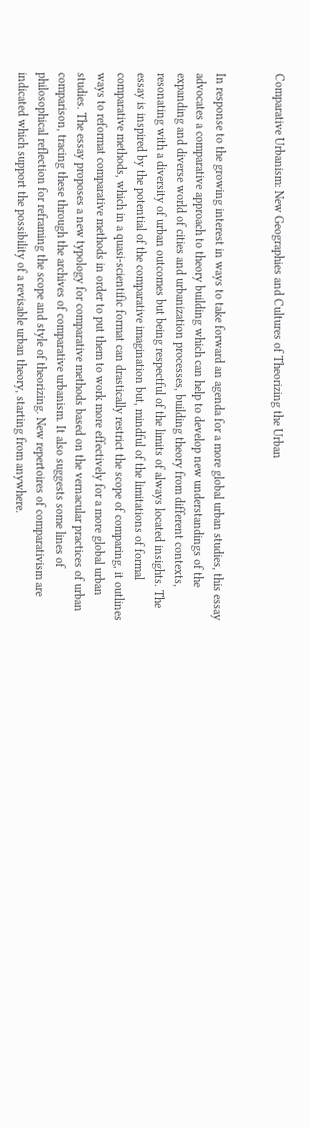Comparative Urbanism: New Geographies and Cultures of Theorizing the Urban


In response to the growing interest in ways to take forward an agenda for a more global urban studies, this essay advocates a comparative approach to theory building which can help to develop new understandings of the expanding and diverse world of cities and urbanization processes, building theory from different contexts, resonating with a diversity of urban outcomes but being respectful of the limits of always located insights. The essay is inspired by the potential of the comparative imagination but, mindful of the limitations of formal comparative methods, which in a quasi-scientific format can drastically restrict the scope of comparing, it outlines ways to reformat comparative methods in order to put them to work more effectively for a more global urban studies. The essay proposes a new typology for comparative methods based on the vernacular practices of urban comparison, tracing these through the archives of comparative urbanism. It also suggests some lines of philosophical reflection for reframing the scope and style of theorizing. New repertoires of comparativism are indicated which support the possibility of a revisable urban theory, starting from anywhere.